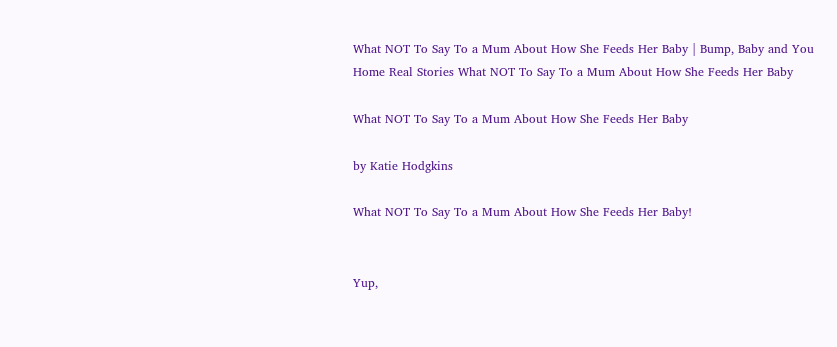What NOT To Say To a Mum About How She Feeds Her Baby | Bump, Baby and You
Home Real Stories What NOT To Say To a Mum About How She Feeds Her Baby

What NOT To Say To a Mum About How She Feeds Her Baby

by Katie Hodgkins

What NOT To Say To a Mum About How She Feeds Her Baby!


Yup,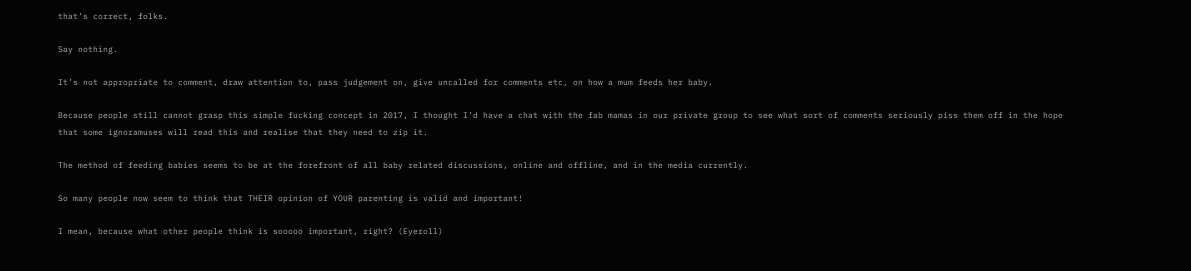that’s correct, folks.

Say nothing.

It’s not appropriate to comment, draw attention to, pass judgement on, give uncalled for comments etc, on how a mum feeds her baby.

Because people still cannot grasp this simple fucking concept in 2017, I thought I’d have a chat with the fab mamas in our private group to see what sort of comments seriously piss them off in the hope that some ignoramuses will read this and realise that they need to zip it.

The method of feeding babies seems to be at the forefront of all baby related discussions, online and offline, and in the media currently.

So many people now seem to think that THEIR opinion of YOUR parenting is valid and important!

I mean, because what other people think is sooooo important, right? (Eyeroll)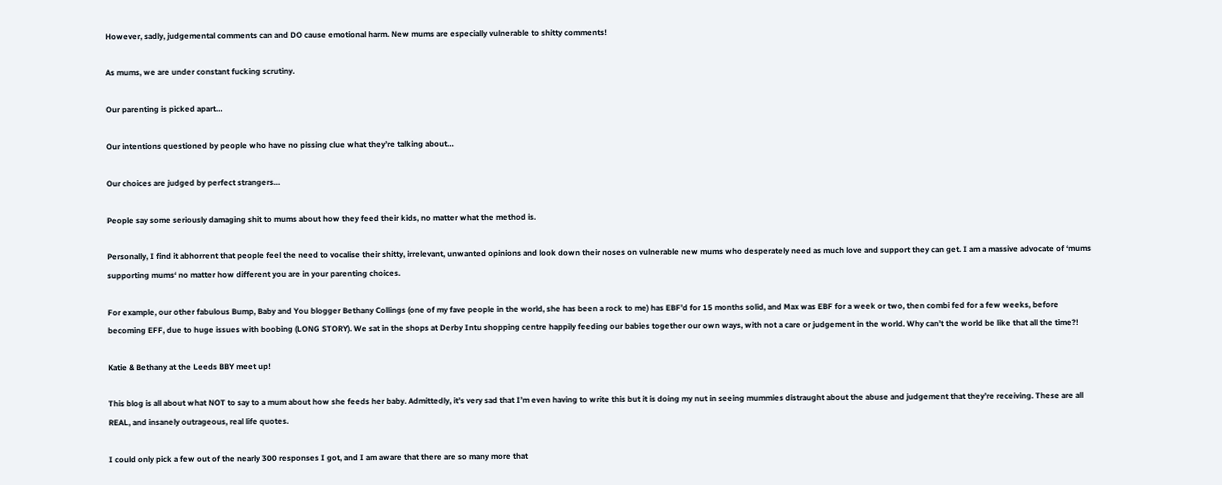However, sadly, judgemental comments can and DO cause emotional harm. New mums are especially vulnerable to shitty comments!

As mums, we are under constant fucking scrutiny.

Our parenting is picked apart…

Our intentions questioned by people who have no pissing clue what they’re talking about…

Our choices are judged by perfect strangers…

People say some seriously damaging shit to mums about how they feed their kids, no matter what the method is.

Personally, I find it abhorrent that people feel the need to vocalise their shitty, irrelevant, unwanted opinions and look down their noses on vulnerable new mums who desperately need as much love and support they can get. I am a massive advocate of ‘mums supporting mums‘ no matter how different you are in your parenting choices.

For example, our other fabulous Bump, Baby and You blogger Bethany Collings (one of my fave people in the world, she has been a rock to me) has EBF’d for 15 months solid, and Max was EBF for a week or two, then combi fed for a few weeks, before becoming EFF, due to huge issues with boobing (LONG STORY). We sat in the shops at Derby Intu shopping centre happily feeding our babies together our own ways, with not a care or judgement in the world. Why can’t the world be like that all the time?!

Katie & Bethany at the Leeds BBY meet up!

This blog is all about what NOT to say to a mum about how she feeds her baby. Admittedly, it’s very sad that I’m even having to write this but it is doing my nut in seeing mummies distraught about the abuse and judgement that they’re receiving. These are all REAL, and insanely outrageous, real life quotes.

I could only pick a few out of the nearly 300 responses I got, and I am aware that there are so many more that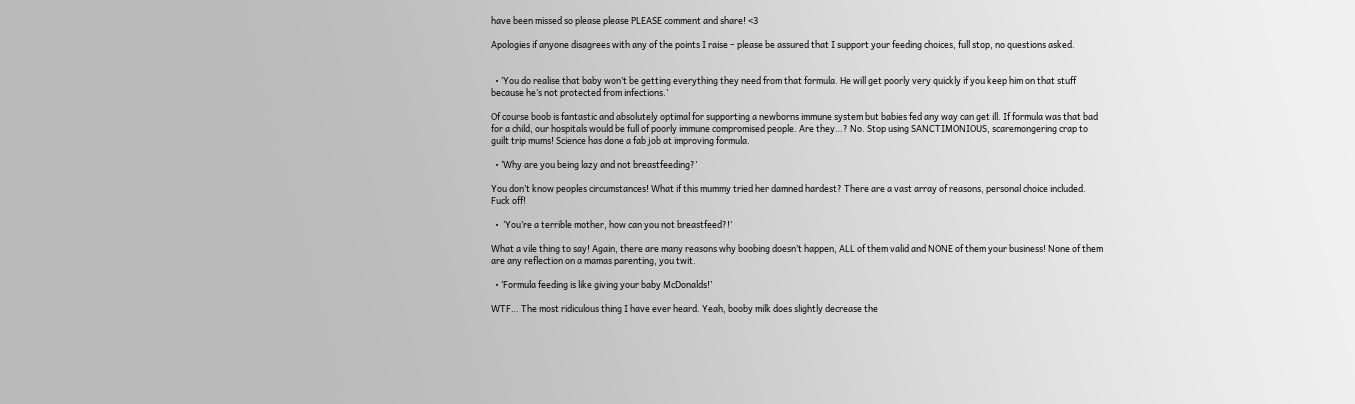have been missed so please please PLEASE comment and share! <3

Apologies if anyone disagrees with any of the points I raise – please be assured that I support your feeding choices, full stop, no questions asked.


  • ‘You do realise that baby won’t be getting everything they need from that formula. He will get poorly very quickly if you keep him on that stuff because he’s not protected from infections.’

Of course boob is fantastic and absolutely optimal for supporting a newborns immune system but babies fed any way can get ill. If formula was that bad for a child, our hospitals would be full of poorly immune compromised people. Are they…? No. Stop using SANCTIMONIOUS, scaremongering crap to guilt trip mums! Science has done a fab job at improving formula.

  • ‘Why are you being lazy and not breastfeeding?’

You don’t know peoples circumstances! What if this mummy tried her damned hardest? There are a vast array of reasons, personal choice included. Fuck off!

  •  ‘You’re a terrible mother, how can you not breastfeed?!’

What a vile thing to say! Again, there are many reasons why boobing doesn’t happen, ALL of them valid and NONE of them your business! None of them are any reflection on a mamas parenting, you twit.

  • ‘Formula feeding is like giving your baby McDonalds!’

WTF… The most ridiculous thing I have ever heard. Yeah, booby milk does slightly decrease the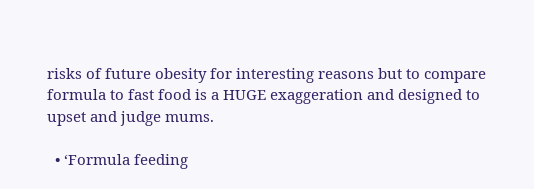risks of future obesity for interesting reasons but to compare formula to fast food is a HUGE exaggeration and designed to upset and judge mums.

  • ‘Formula feeding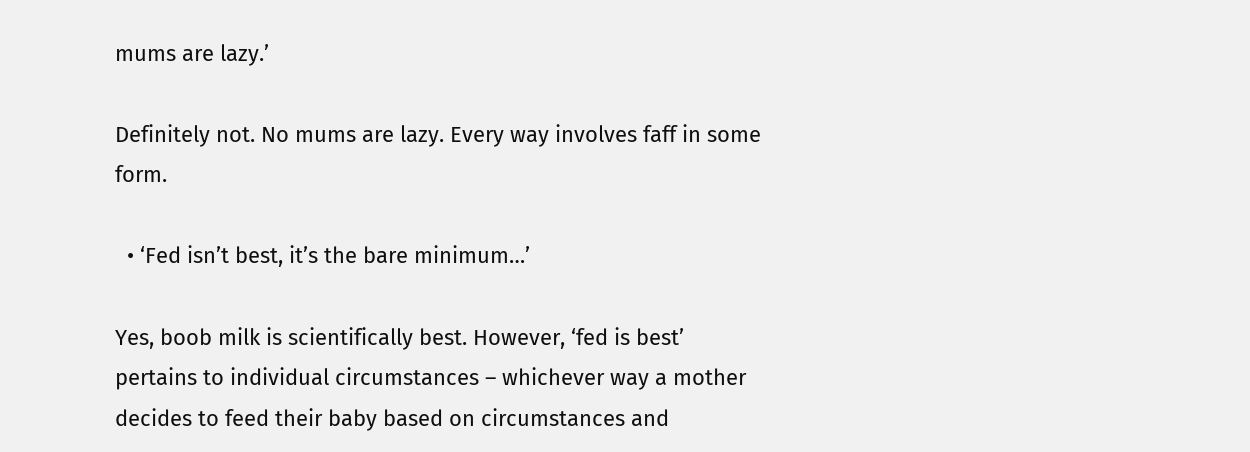mums are lazy.’

Definitely not. No mums are lazy. Every way involves faff in some form.

  • ‘Fed isn’t best, it’s the bare minimum…’

Yes, boob milk is scientifically best. However, ‘fed is best’ pertains to individual circumstances – whichever way a mother decides to feed their baby based on circumstances and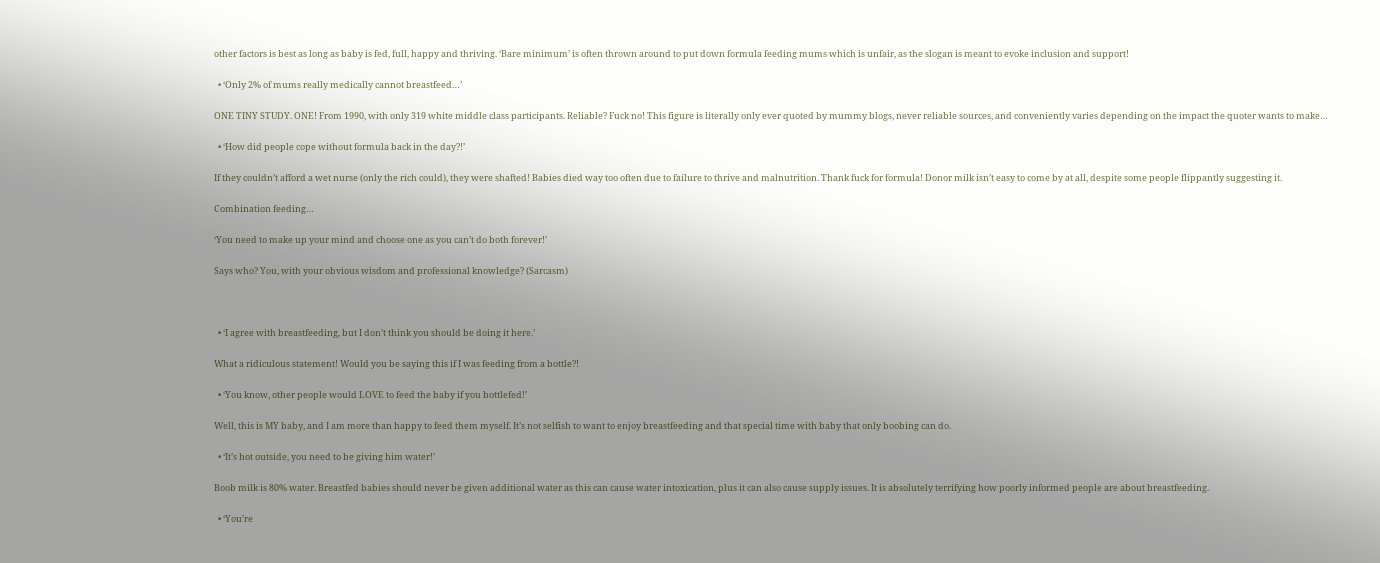other factors is best as long as baby is fed, full, happy and thriving. ‘Bare minimum’ is often thrown around to put down formula feeding mums which is unfair, as the slogan is meant to evoke inclusion and support!

  • ‘Only 2% of mums really medically cannot breastfeed…’

ONE TINY STUDY. ONE! From 1990, with only 319 white middle class participants. Reliable? Fuck no! This figure is literally only ever quoted by mummy blogs, never reliable sources, and conveniently varies depending on the impact the quoter wants to make…

  • ‘How did people cope without formula back in the day?!’

If they couldn’t afford a wet nurse (only the rich could), they were shafted! Babies died way too often due to failure to thrive and malnutrition. Thank fuck for formula! Donor milk isn’t easy to come by at all, despite some people flippantly suggesting it.

Combination feeding…

‘You need to make up your mind and choose one as you can’t do both forever!’

Says who? You, with your obvious wisdom and professional knowledge? (Sarcasm)



  • ‘I agree with breastfeeding, but I don’t think you should be doing it here.’

What a ridiculous statement! Would you be saying this if I was feeding from a bottle?!

  • ‘You know, other people would LOVE to feed the baby if you bottlefed!’

Well, this is MY baby, and I am more than happy to feed them myself. It’s not selfish to want to enjoy breastfeeding and that special time with baby that only boobing can do.

  • ‘It’s hot outside, you need to be giving him water!’

Boob milk is 80% water. Breastfed babies should never be given additional water as this can cause water intoxication, plus it can also cause supply issues. It is absolutely terrifying how poorly informed people are about breastfeeding.

  • ‘You’re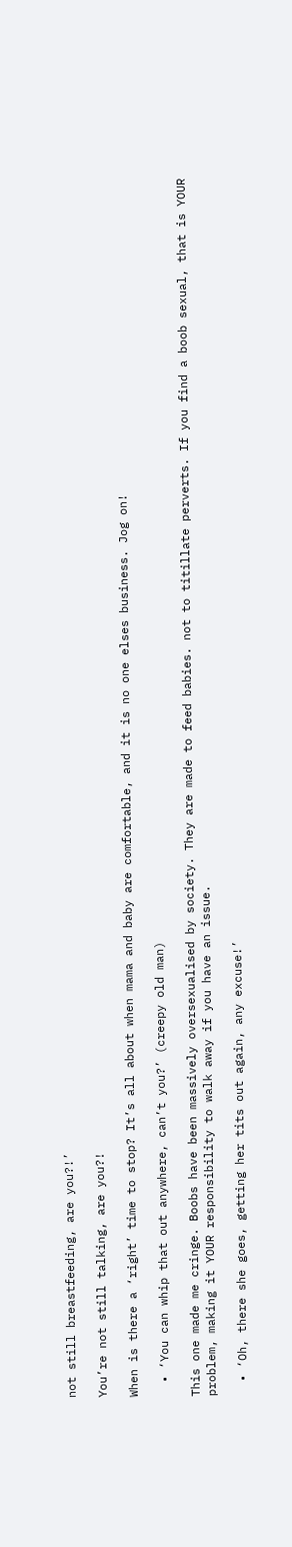not still breastfeeding, are you?!’

You’re not still talking, are you?!

When is there a ‘right’ time to stop? It’s all about when mama and baby are comfortable, and it is no one elses business. Jog on!

  • ‘You can whip that out anywhere, can’t you?’ (creepy old man)

This one made me cringe. Boobs have been massively oversexualised by society. They are made to feed babies. not to titillate perverts. If you find a boob sexual, that is YOUR problem, making it YOUR responsibility to walk away if you have an issue.

  • ‘Oh, there she goes, getting her tits out again, any excuse!’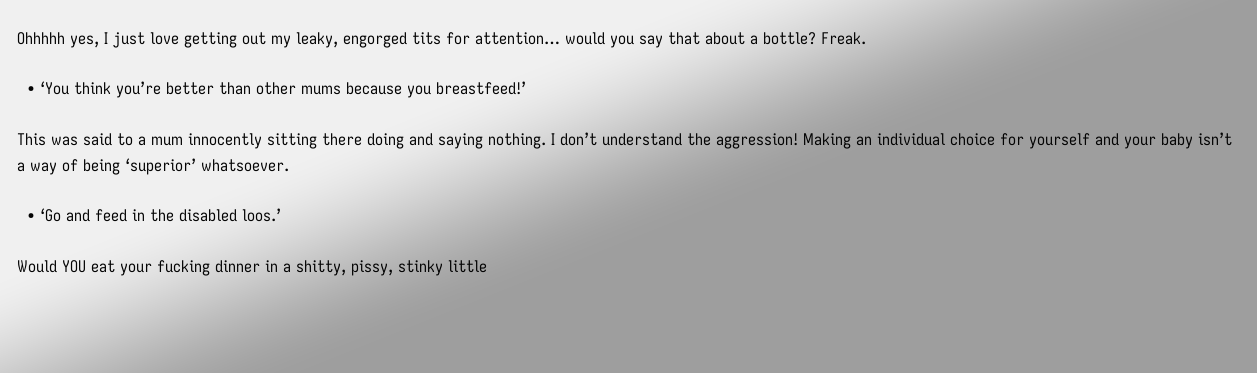Ohhhhh yes, I just love getting out my leaky, engorged tits for attention… would you say that about a bottle? Freak.

  • ‘You think you’re better than other mums because you breastfeed!’

This was said to a mum innocently sitting there doing and saying nothing. I don’t understand the aggression! Making an individual choice for yourself and your baby isn’t a way of being ‘superior’ whatsoever.

  • ‘Go and feed in the disabled loos.’

Would YOU eat your fucking dinner in a shitty, pissy, stinky little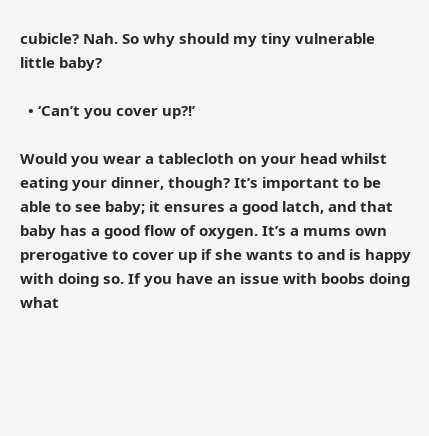cubicle? Nah. So why should my tiny vulnerable little baby?

  • ‘Can’t you cover up?!’

Would you wear a tablecloth on your head whilst eating your dinner, though? It’s important to be able to see baby; it ensures a good latch, and that baby has a good flow of oxygen. It’s a mums own prerogative to cover up if she wants to and is happy with doing so. If you have an issue with boobs doing what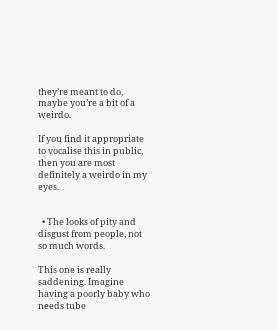they’re meant to do, maybe you’re a bit of a weirdo.

If you find it appropriate to vocalise this in public, then you are most definitely a weirdo in my eyes.


  • The looks of pity and disgust from people, not so much words.

This one is really saddening. Imagine having a poorly baby who needs tube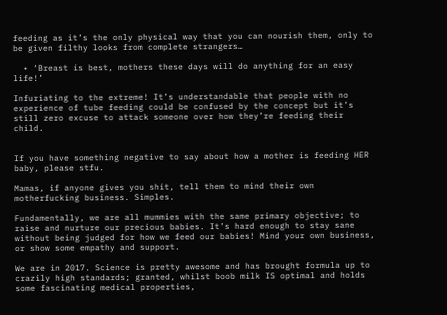feeding as it’s the only physical way that you can nourish them, only to be given filthy looks from complete strangers…

  • ‘Breast is best, mothers these days will do anything for an easy life!’

Infuriating to the extreme! It’s understandable that people with no experience of tube feeding could be confused by the concept but it’s still zero excuse to attack someone over how they’re feeding their child.


If you have something negative to say about how a mother is feeding HER baby, please stfu.

Mamas, if anyone gives you shit, tell them to mind their own motherfucking business. Simples.

Fundamentally, we are all mummies with the same primary objective; to raise and nurture our precious babies. It’s hard enough to stay sane without being judged for how we feed our babies! Mind your own business, or show some empathy and support.

We are in 2017. Science is pretty awesome and has brought formula up to crazily high standards; granted, whilst boob milk IS optimal and holds some fascinating medical properties,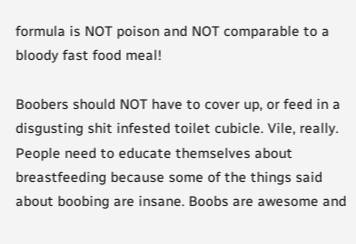formula is NOT poison and NOT comparable to a bloody fast food meal!

Boobers should NOT have to cover up, or feed in a disgusting shit infested toilet cubicle. Vile, really. People need to educate themselves about breastfeeding because some of the things said about boobing are insane. Boobs are awesome and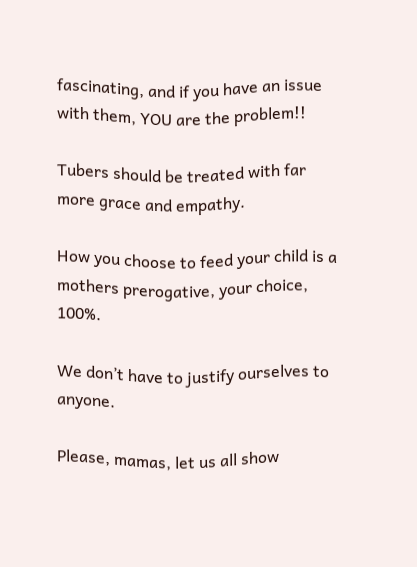fascinating, and if you have an issue with them, YOU are the problem!!

Tubers should be treated with far more grace and empathy.

How you choose to feed your child is a mothers prerogative, your choice, 100%.

We don’t have to justify ourselves to anyone.

Please, mamas, let us all show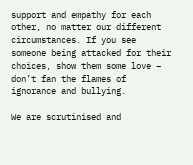support and empathy for each other, no matter our different circumstances. If you see someone being attacked for their choices, show them some love – don’t fan the flames of ignorance and bullying.

We are scrutinised and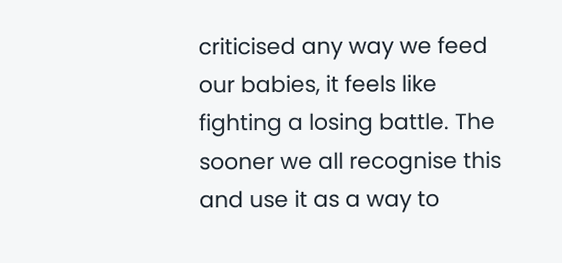criticised any way we feed our babies, it feels like fighting a losing battle. The sooner we all recognise this and use it as a way to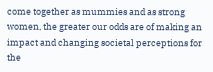come together as mummies and as strong women, the greater our odds are of making an impact and changing societal perceptions for the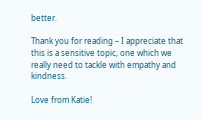better.

Thank you for reading – I appreciate that this is a sensitive topic, one which we really need to tackle with empathy and kindness.

Love from Katie!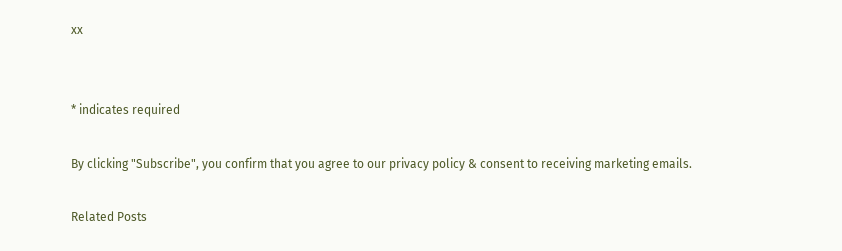xx


* indicates required

By clicking "Subscribe", you confirm that you agree to our privacy policy & consent to receiving marketing emails.

Related Posts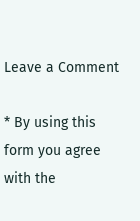Leave a Comment

* By using this form you agree with the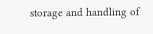storage and handling of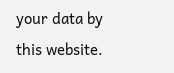your data by this website.